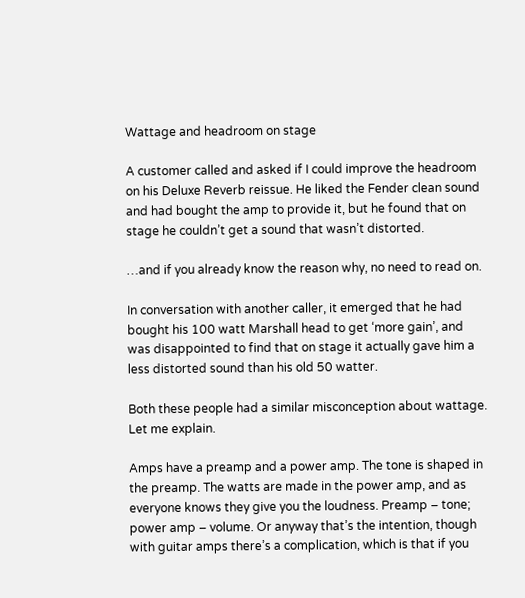Wattage and headroom on stage

A customer called and asked if I could improve the headroom on his Deluxe Reverb reissue. He liked the Fender clean sound and had bought the amp to provide it, but he found that on stage he couldn’t get a sound that wasn’t distorted.

…and if you already know the reason why, no need to read on.

In conversation with another caller, it emerged that he had bought his 100 watt Marshall head to get ‘more gain’, and was disappointed to find that on stage it actually gave him a less distorted sound than his old 50 watter.

Both these people had a similar misconception about wattage. Let me explain.

Amps have a preamp and a power amp. The tone is shaped in the preamp. The watts are made in the power amp, and as everyone knows they give you the loudness. Preamp – tone; power amp – volume. Or anyway that’s the intention, though with guitar amps there’s a complication, which is that if you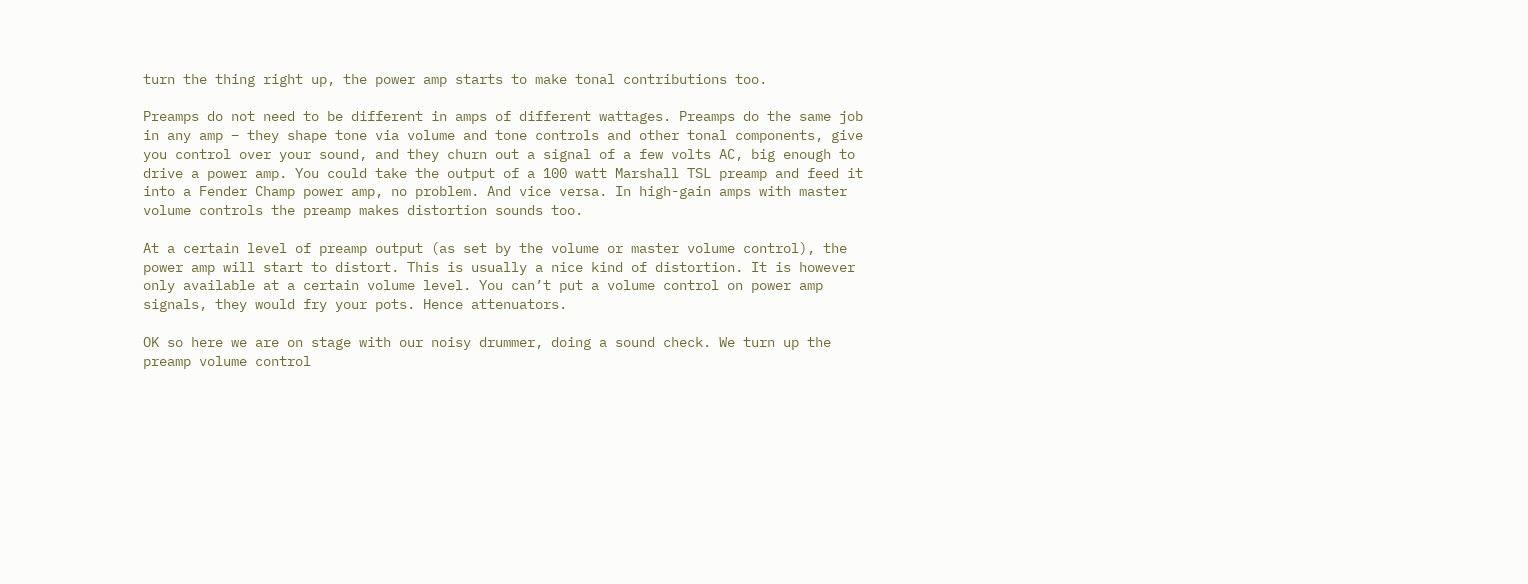turn the thing right up, the power amp starts to make tonal contributions too.

Preamps do not need to be different in amps of different wattages. Preamps do the same job in any amp – they shape tone via volume and tone controls and other tonal components, give you control over your sound, and they churn out a signal of a few volts AC, big enough to drive a power amp. You could take the output of a 100 watt Marshall TSL preamp and feed it into a Fender Champ power amp, no problem. And vice versa. In high-gain amps with master volume controls the preamp makes distortion sounds too.

At a certain level of preamp output (as set by the volume or master volume control), the power amp will start to distort. This is usually a nice kind of distortion. It is however only available at a certain volume level. You can’t put a volume control on power amp signals, they would fry your pots. Hence attenuators.

OK so here we are on stage with our noisy drummer, doing a sound check. We turn up the preamp volume control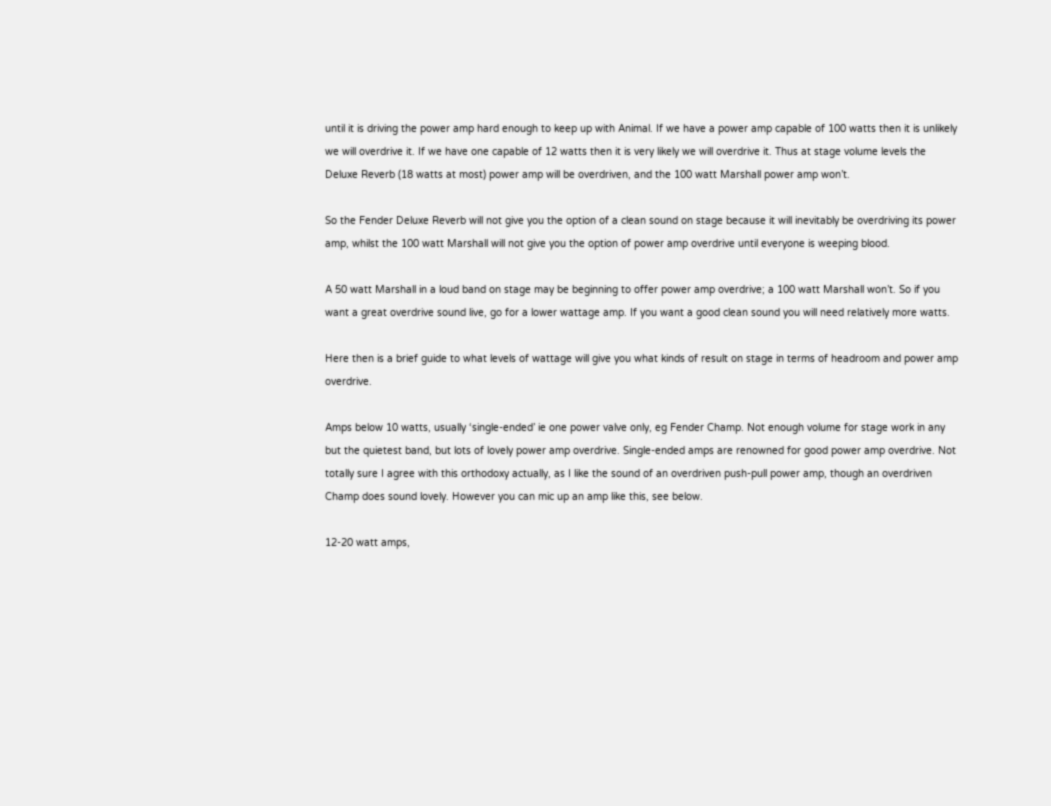until it is driving the power amp hard enough to keep up with Animal. If we have a power amp capable of 100 watts then it is unlikely we will overdrive it. If we have one capable of 12 watts then it is very likely we will overdrive it. Thus at stage volume levels the Deluxe Reverb (18 watts at most) power amp will be overdriven, and the 100 watt Marshall power amp won’t.

So the Fender Deluxe Reverb will not give you the option of a clean sound on stage because it will inevitably be overdriving its power amp, whilst the 100 watt Marshall will not give you the option of power amp overdrive until everyone is weeping blood.

A 50 watt Marshall in a loud band on stage may be beginning to offer power amp overdrive; a 100 watt Marshall won’t. So if you want a great overdrive sound live, go for a lower wattage amp. If you want a good clean sound you will need relatively more watts.

Here then is a brief guide to what levels of wattage will give you what kinds of result on stage in terms of headroom and power amp overdrive.

Amps below 10 watts, usually ‘single-ended’ ie one power valve only, eg Fender Champ. Not enough volume for stage work in any but the quietest band, but lots of lovely power amp overdrive. Single-ended amps are renowned for good power amp overdrive. Not totally sure I agree with this orthodoxy actually, as I like the sound of an overdriven push-pull power amp, though an overdriven Champ does sound lovely. However you can mic up an amp like this, see below.

12-20 watt amps,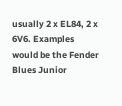usually 2 x EL84, 2 x 6V6. Examples would be the Fender Blues Junior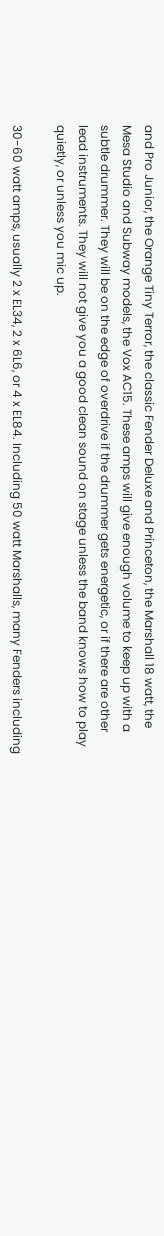and Pro Junior, the Orange Tiny Terror, the classic Fender Deluxe and Princeton, the Marshall 18 watt, the Mesa Studio and Subway models, the Vox AC15. These amps will give enough volume to keep up with a subtle drummer. They will be on the edge of overdrive if the drummer gets energetic, or if there are other lead instruments. They will not give you a good clean sound on stage unless the band knows how to play quietly, or unless you mic up.

30-60 watt amps, usually 2 x EL34, 2 x 6L6, or 4 x EL84. Including 50 watt Marshalls, many Fenders including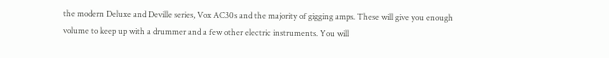the modern Deluxe and Deville series, Vox AC30s and the majority of gigging amps. These will give you enough volume to keep up with a drummer and a few other electric instruments. You will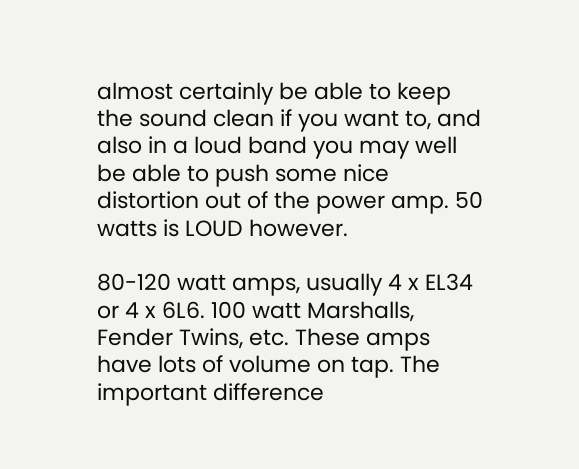almost certainly be able to keep the sound clean if you want to, and also in a loud band you may well be able to push some nice distortion out of the power amp. 50 watts is LOUD however.

80-120 watt amps, usually 4 x EL34 or 4 x 6L6. 100 watt Marshalls, Fender Twins, etc. These amps have lots of volume on tap. The important difference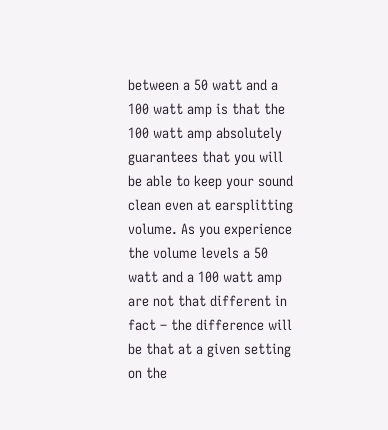between a 50 watt and a 100 watt amp is that the 100 watt amp absolutely guarantees that you will be able to keep your sound clean even at earsplitting volume. As you experience the volume levels a 50 watt and a 100 watt amp are not that different in fact – the difference will be that at a given setting on the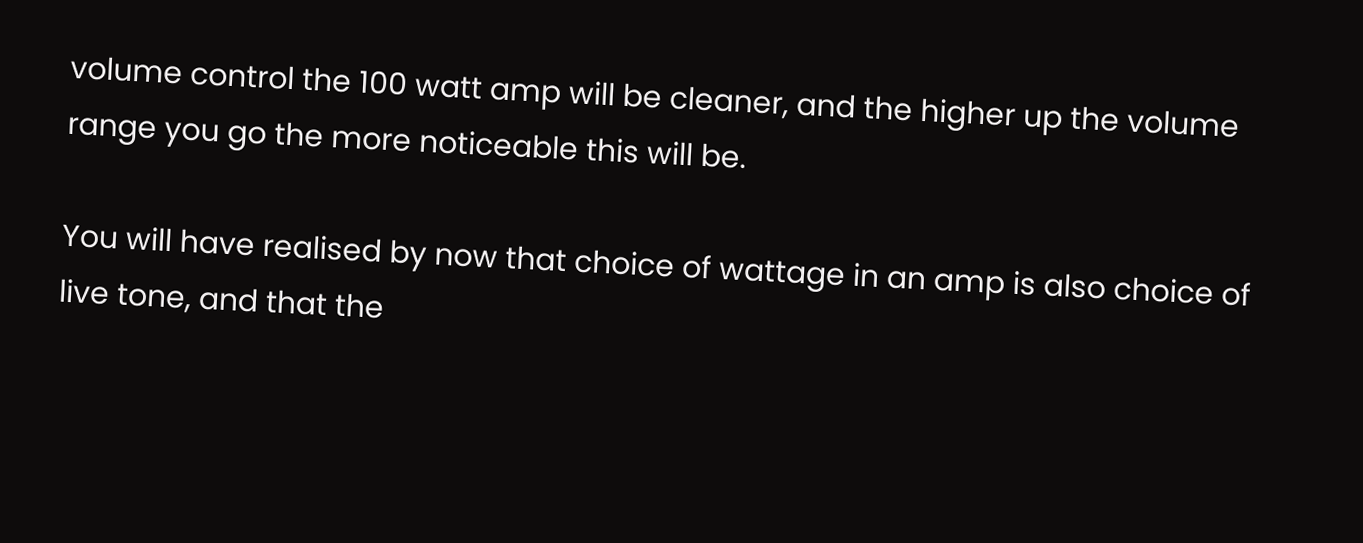volume control the 100 watt amp will be cleaner, and the higher up the volume range you go the more noticeable this will be.

You will have realised by now that choice of wattage in an amp is also choice of live tone, and that the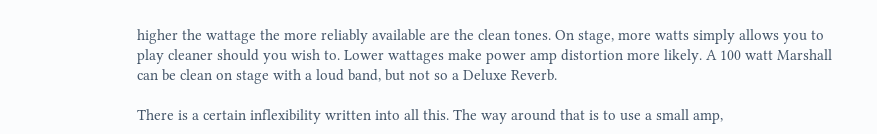higher the wattage the more reliably available are the clean tones. On stage, more watts simply allows you to play cleaner should you wish to. Lower wattages make power amp distortion more likely. A 100 watt Marshall can be clean on stage with a loud band, but not so a Deluxe Reverb.

There is a certain inflexibility written into all this. The way around that is to use a small amp,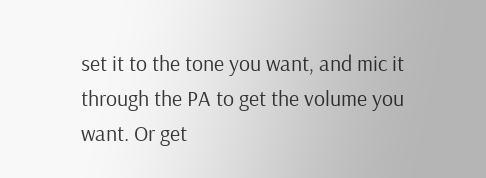set it to the tone you want, and mic it through the PA to get the volume you want. Or get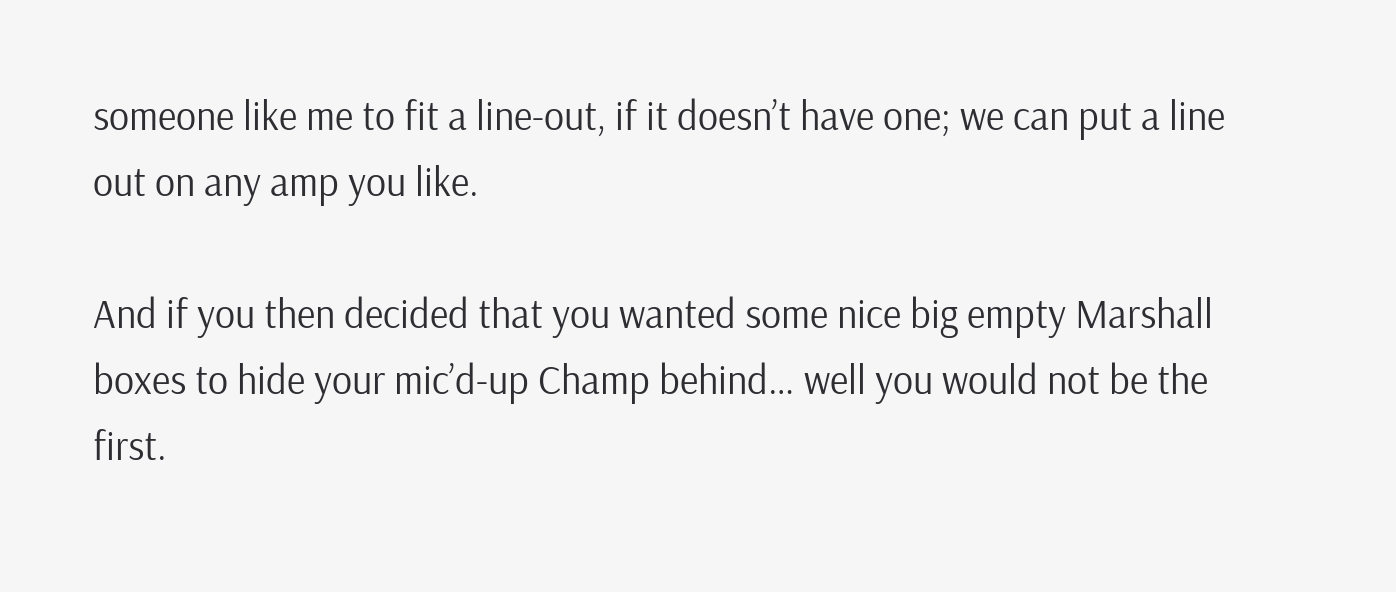someone like me to fit a line-out, if it doesn’t have one; we can put a line out on any amp you like.

And if you then decided that you wanted some nice big empty Marshall boxes to hide your mic’d-up Champ behind… well you would not be the first.